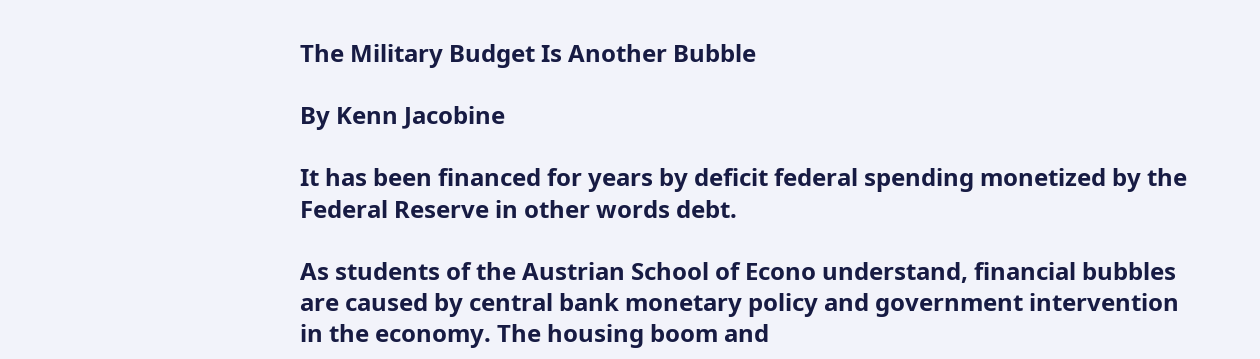The Military Budget Is Another Bubble

By Kenn Jacobine

It has been financed for years by deficit federal spending monetized by the Federal Reserve in other words debt.

As students of the Austrian School of Econo understand, financial bubbles are caused by central bank monetary policy and government intervention in the economy. The housing boom and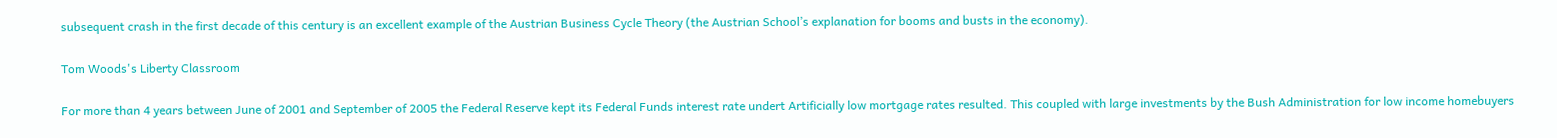subsequent crash in the first decade of this century is an excellent example of the Austrian Business Cycle Theory (the Austrian School’s explanation for booms and busts in the economy).

Tom Woods's Liberty Classroom

For more than 4 years between June of 2001 and September of 2005 the Federal Reserve kept its Federal Funds interest rate undert Artificially low mortgage rates resulted. This coupled with large investments by the Bush Administration for low income homebuyers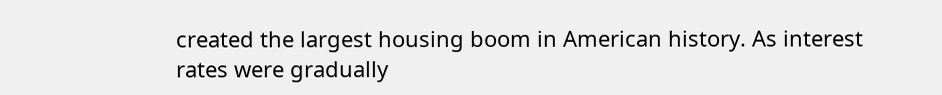created the largest housing boom in American history. As interest rates were gradually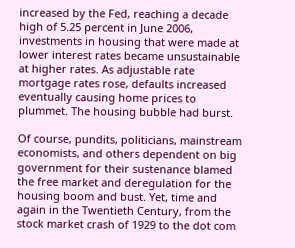increased by the Fed, reaching a decade high of 5.25 percent in June 2006, investments in housing that were made at lower interest rates became unsustainable at higher rates. As adjustable rate mortgage rates rose, defaults increased eventually causing home prices to plummet. The housing bubble had burst.

Of course, pundits, politicians, mainstream economists, and others dependent on big government for their sustenance blamed the free market and deregulation for the housing boom and bust. Yet, time and again in the Twentieth Century, from the stock market crash of 1929 to the dot com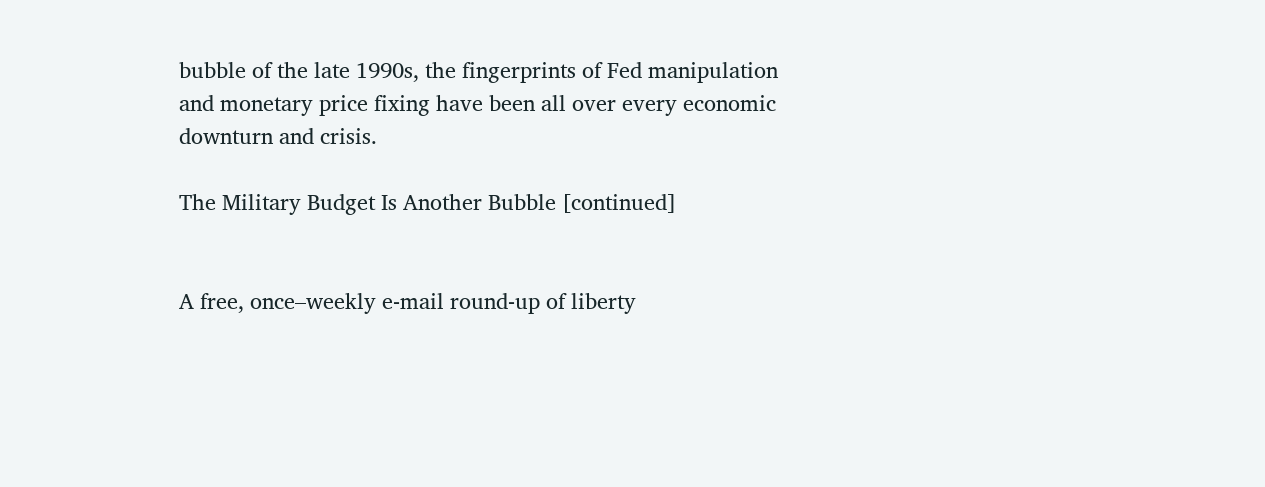bubble of the late 1990s, the fingerprints of Fed manipulation and monetary price fixing have been all over every economic downturn and crisis.

The Military Budget Is Another Bubble [continued]


A free, once–weekly e-mail round-up of liberty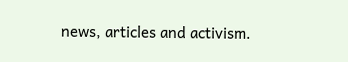news, articles and activism.